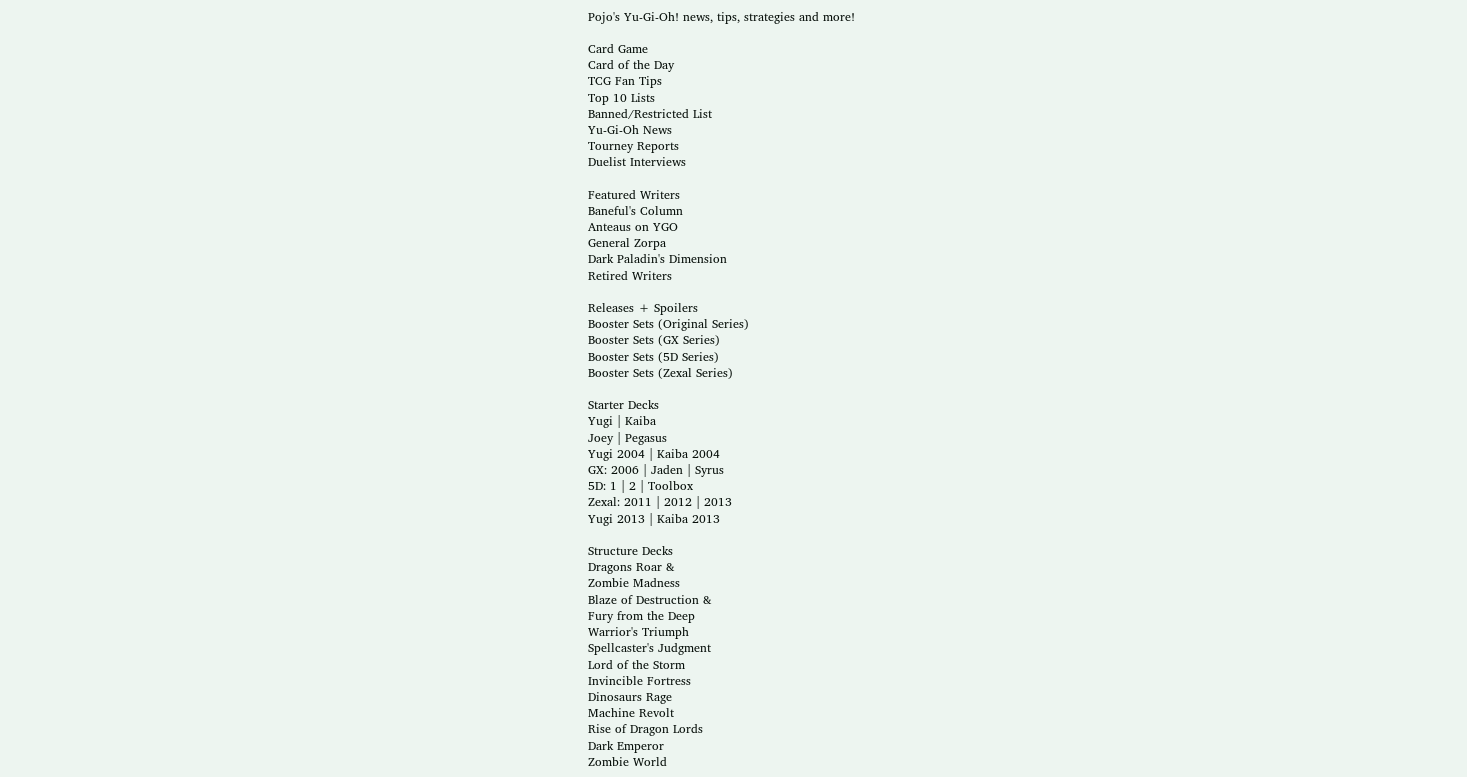Pojo's Yu-Gi-Oh! news, tips, strategies and more!

Card Game
Card of the Day
TCG Fan Tips
Top 10 Lists
Banned/Restricted List
Yu-Gi-Oh News
Tourney Reports
Duelist Interviews

Featured Writers
Baneful's Column
Anteaus on YGO
General Zorpa
Dark Paladin's Dimension
Retired Writers

Releases + Spoilers
Booster Sets (Original Series)
Booster Sets (GX Series)
Booster Sets (5D Series)
Booster Sets (Zexal Series)

Starter Decks
Yugi | Kaiba
Joey | Pegasus
Yugi 2004 | Kaiba 2004
GX: 2006 | Jaden | Syrus
5D: 1 | 2 | Toolbox
Zexal: 2011 | 2012 | 2013
Yugi 2013 | Kaiba 2013

Structure Decks
Dragons Roar &
Zombie Madness
Blaze of Destruction &
Fury from the Deep
Warrior's Triumph
Spellcaster's Judgment
Lord of the Storm
Invincible Fortress
Dinosaurs Rage
Machine Revolt
Rise of Dragon Lords
Dark Emperor
Zombie World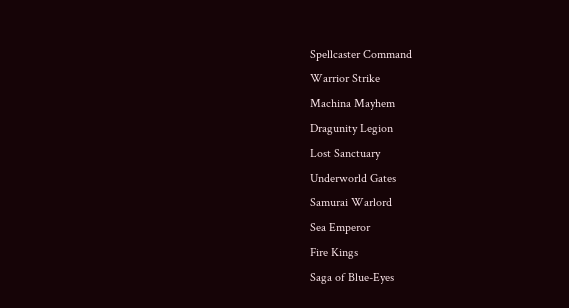Spellcaster Command
Warrior Strike
Machina Mayhem
Dragunity Legion
Lost Sanctuary
Underworld Gates
Samurai Warlord
Sea Emperor
Fire Kings
Saga of Blue-Eyes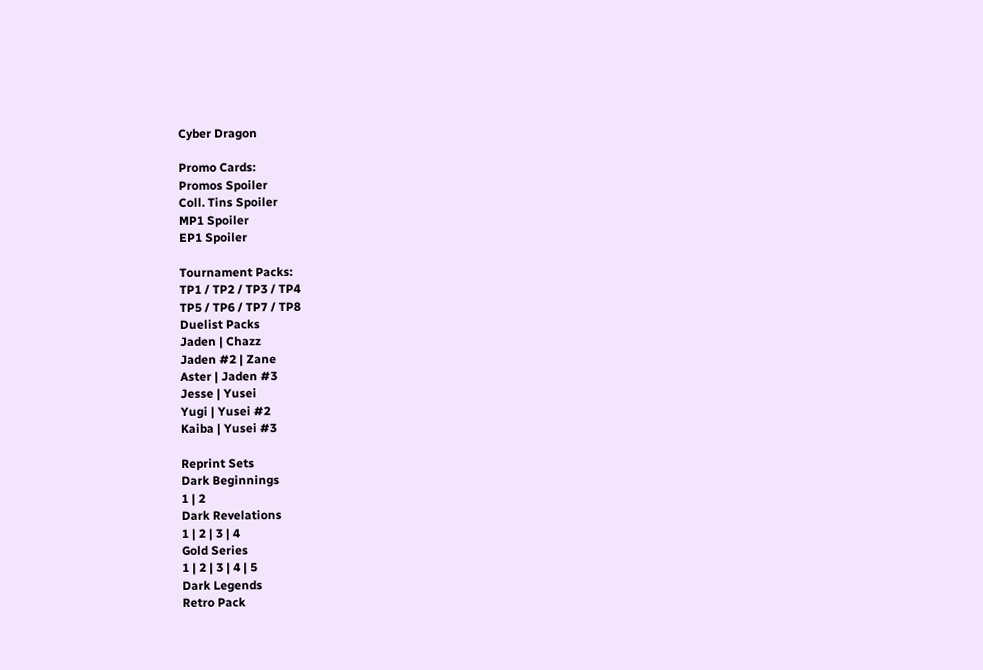Cyber Dragon

Promo Cards:
Promos Spoiler
Coll. Tins Spoiler
MP1 Spoiler
EP1 Spoiler

Tournament Packs:
TP1 / TP2 / TP3 / TP4
TP5 / TP6 / TP7 / TP8
Duelist Packs
Jaden | Chazz
Jaden #2 | Zane
Aster | Jaden #3
Jesse | Yusei
Yugi | Yusei #2
Kaiba | Yusei #3

Reprint Sets
Dark Beginnings
1 | 2
Dark Revelations
1 | 2 | 3 | 4
Gold Series
1 | 2 | 3 | 4 | 5
Dark Legends
Retro Pack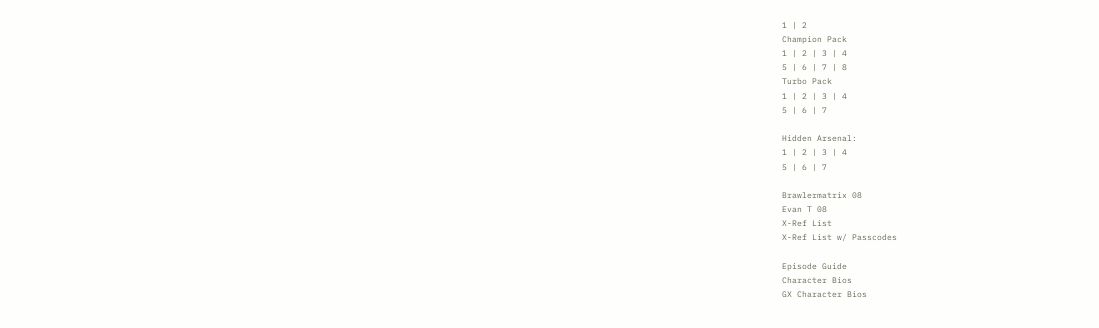1 | 2
Champion Pack
1 | 2 | 3 | 4
5 | 6 | 7 | 8
Turbo Pack
1 | 2 | 3 | 4
5 | 6 | 7

Hidden Arsenal:
1 | 2 | 3 | 4
5 | 6 | 7

Brawlermatrix 08
Evan T 08
X-Ref List
X-Ref List w/ Passcodes

Episode Guide
Character Bios
GX Character Bios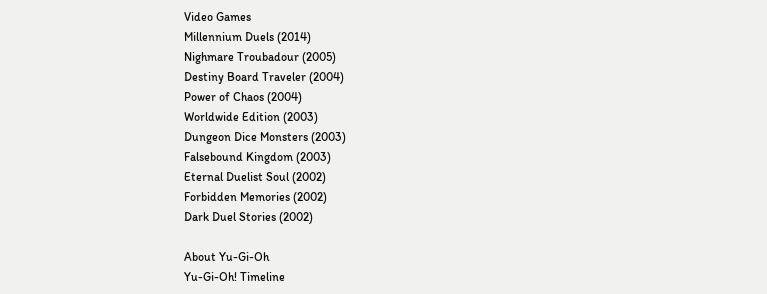Video Games
Millennium Duels (2014)
Nighmare Troubadour (2005)
Destiny Board Traveler (2004)
Power of Chaos (2004)
Worldwide Edition (2003)
Dungeon Dice Monsters (2003)
Falsebound Kingdom (2003)
Eternal Duelist Soul (2002)
Forbidden Memories (2002)
Dark Duel Stories (2002)

About Yu-Gi-Oh
Yu-Gi-Oh! Timeline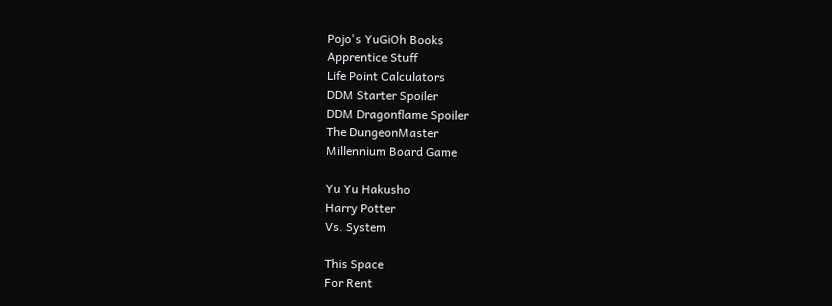Pojo's YuGiOh Books
Apprentice Stuff
Life Point Calculators
DDM Starter Spoiler
DDM Dragonflame Spoiler
The DungeonMaster
Millennium Board Game

Yu Yu Hakusho
Harry Potter
Vs. System

This Space
For Rent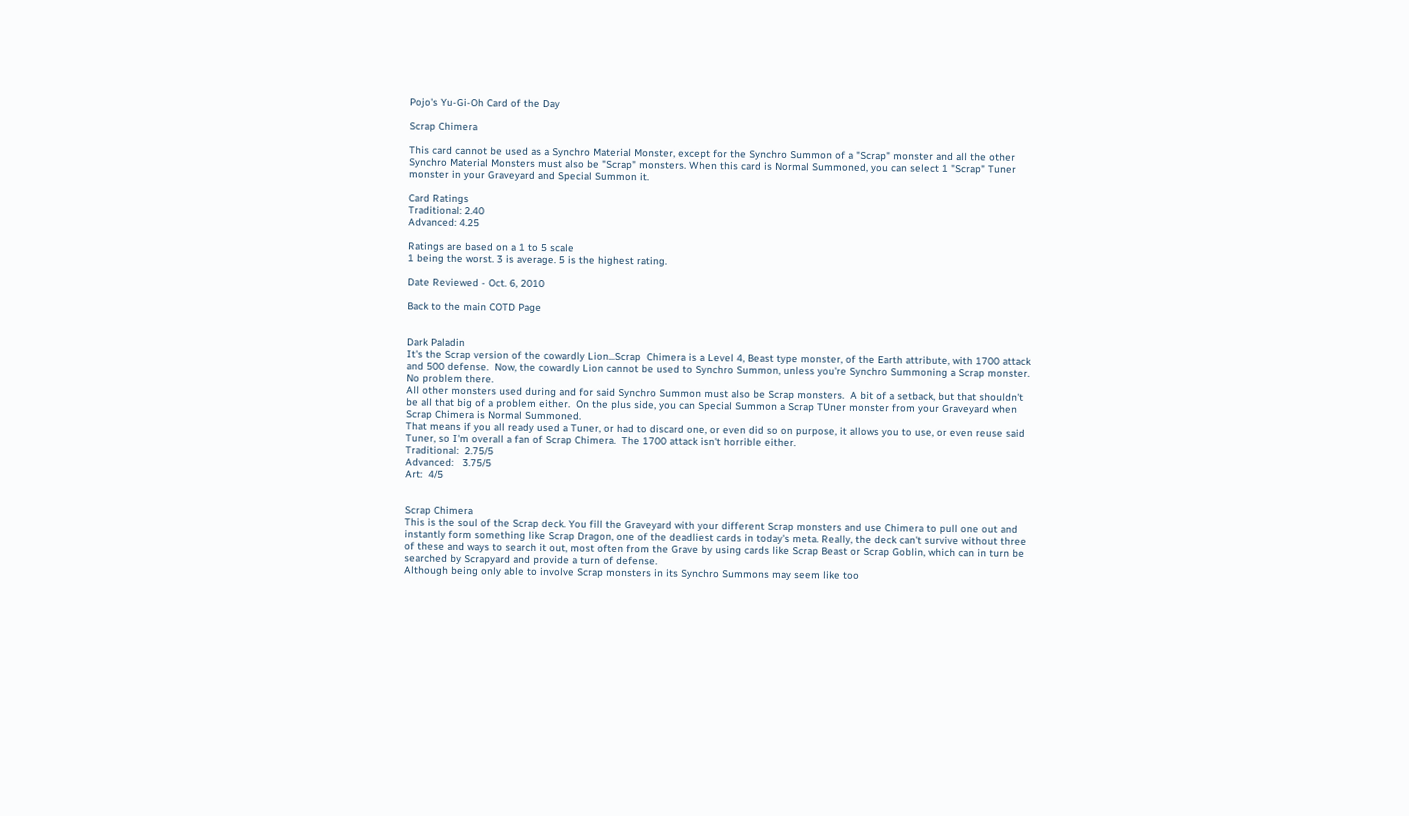Pojo's Yu-Gi-Oh Card of the Day

Scrap Chimera

This card cannot be used as a Synchro Material Monster, except for the Synchro Summon of a "Scrap" monster and all the other Synchro Material Monsters must also be "Scrap" monsters. When this card is Normal Summoned, you can select 1 "Scrap" Tuner monster in your Graveyard and Special Summon it.

Card Ratings
Traditional: 2.40
Advanced: 4.25

Ratings are based on a 1 to 5 scale
1 being the worst. 3 is average. 5 is the highest rating.

Date Reviewed - Oct. 6, 2010

Back to the main COTD Page


Dark Paladin
It's the Scrap version of the cowardly Lion...Scrap  Chimera is a Level 4, Beast type monster, of the Earth attribute, with 1700 attack and 500 defense.  Now, the cowardly Lion cannot be used to Synchro Summon, unless you're Synchro Summoning a Scrap monster.  No problem there.
All other monsters used during and for said Synchro Summon must also be Scrap monsters.  A bit of a setback, but that shouldn't be all that big of a problem either.  On the plus side, you can Special Summon a Scrap TUner monster from your Graveyard when Scrap Chimera is Normal Summoned.
That means if you all ready used a Tuner, or had to discard one, or even did so on purpose, it allows you to use, or even reuse said Tuner, so I'm overall a fan of Scrap Chimera.  The 1700 attack isn't horrible either.
Traditional:  2.75/5
Advanced:   3.75/5
Art:  4/5


Scrap Chimera
This is the soul of the Scrap deck. You fill the Graveyard with your different Scrap monsters and use Chimera to pull one out and instantly form something like Scrap Dragon, one of the deadliest cards in today's meta. Really, the deck can't survive without three of these and ways to search it out, most often from the Grave by using cards like Scrap Beast or Scrap Goblin, which can in turn be searched by Scrapyard and provide a turn of defense.
Although being only able to involve Scrap monsters in its Synchro Summons may seem like too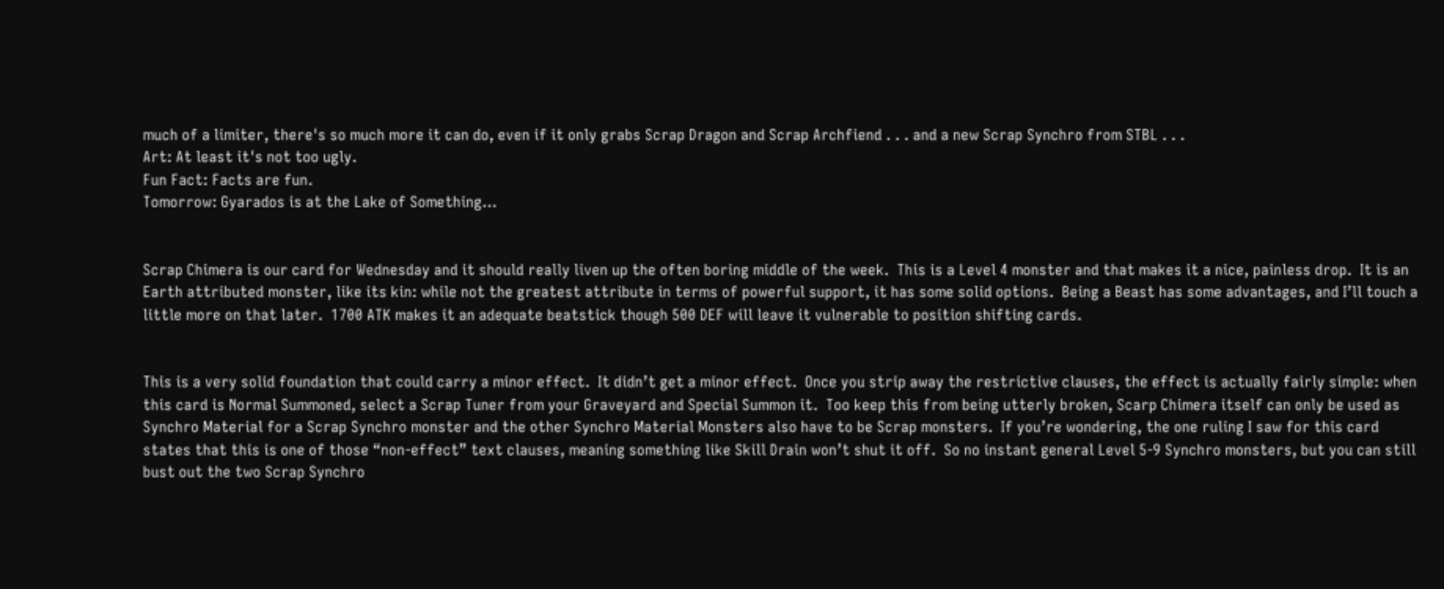much of a limiter, there's so much more it can do, even if it only grabs Scrap Dragon and Scrap Archfiend . . . and a new Scrap Synchro from STBL . . .
Art: At least it's not too ugly.
Fun Fact: Facts are fun.
Tomorrow: Gyarados is at the Lake of Something...


Scrap Chimera is our card for Wednesday and it should really liven up the often boring middle of the week.  This is a Level 4 monster and that makes it a nice, painless drop.  It is an Earth attributed monster, like its kin: while not the greatest attribute in terms of powerful support, it has some solid options.  Being a Beast has some advantages, and I’ll touch a little more on that later.  1700 ATK makes it an adequate beatstick though 500 DEF will leave it vulnerable to position shifting cards.


This is a very solid foundation that could carry a minor effect.  It didn’t get a minor effect.  Once you strip away the restrictive clauses, the effect is actually fairly simple: when this card is Normal Summoned, select a Scrap Tuner from your Graveyard and Special Summon it.  Too keep this from being utterly broken, Scarp Chimera itself can only be used as Synchro Material for a Scrap Synchro monster and the other Synchro Material Monsters also have to be Scrap monsters.  If you’re wondering, the one ruling I saw for this card states that this is one of those “non-effect” text clauses, meaning something like Skill Drain won’t shut it off.  So no instant general Level 5-9 Synchro monsters, but you can still bust out the two Scrap Synchro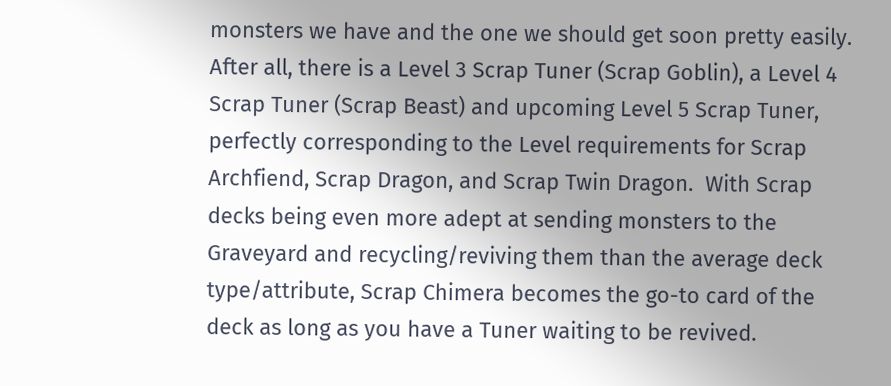monsters we have and the one we should get soon pretty easily.  After all, there is a Level 3 Scrap Tuner (Scrap Goblin), a Level 4 Scrap Tuner (Scrap Beast) and upcoming Level 5 Scrap Tuner, perfectly corresponding to the Level requirements for Scrap Archfiend, Scrap Dragon, and Scrap Twin Dragon.  With Scrap decks being even more adept at sending monsters to the Graveyard and recycling/reviving them than the average deck type/attribute, Scrap Chimera becomes the go-to card of the deck as long as you have a Tuner waiting to be revived.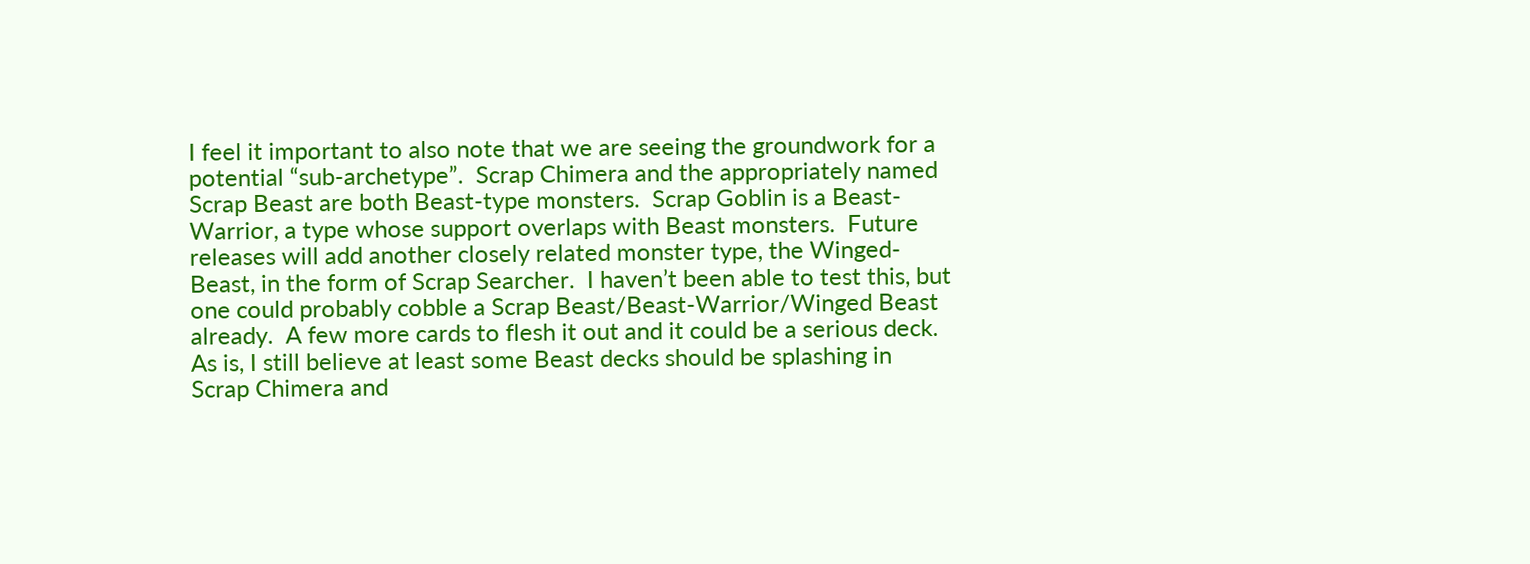I feel it important to also note that we are seeing the groundwork for a potential “sub-archetype”.  Scrap Chimera and the appropriately named Scrap Beast are both Beast-type monsters.  Scrap Goblin is a Beast-Warrior, a type whose support overlaps with Beast monsters.  Future releases will add another closely related monster type, the Winged-Beast, in the form of Scrap Searcher.  I haven’t been able to test this, but one could probably cobble a Scrap Beast/Beast-Warrior/Winged Beast already.  A few more cards to flesh it out and it could be a serious deck.  As is, I still believe at least some Beast decks should be splashing in Scrap Chimera and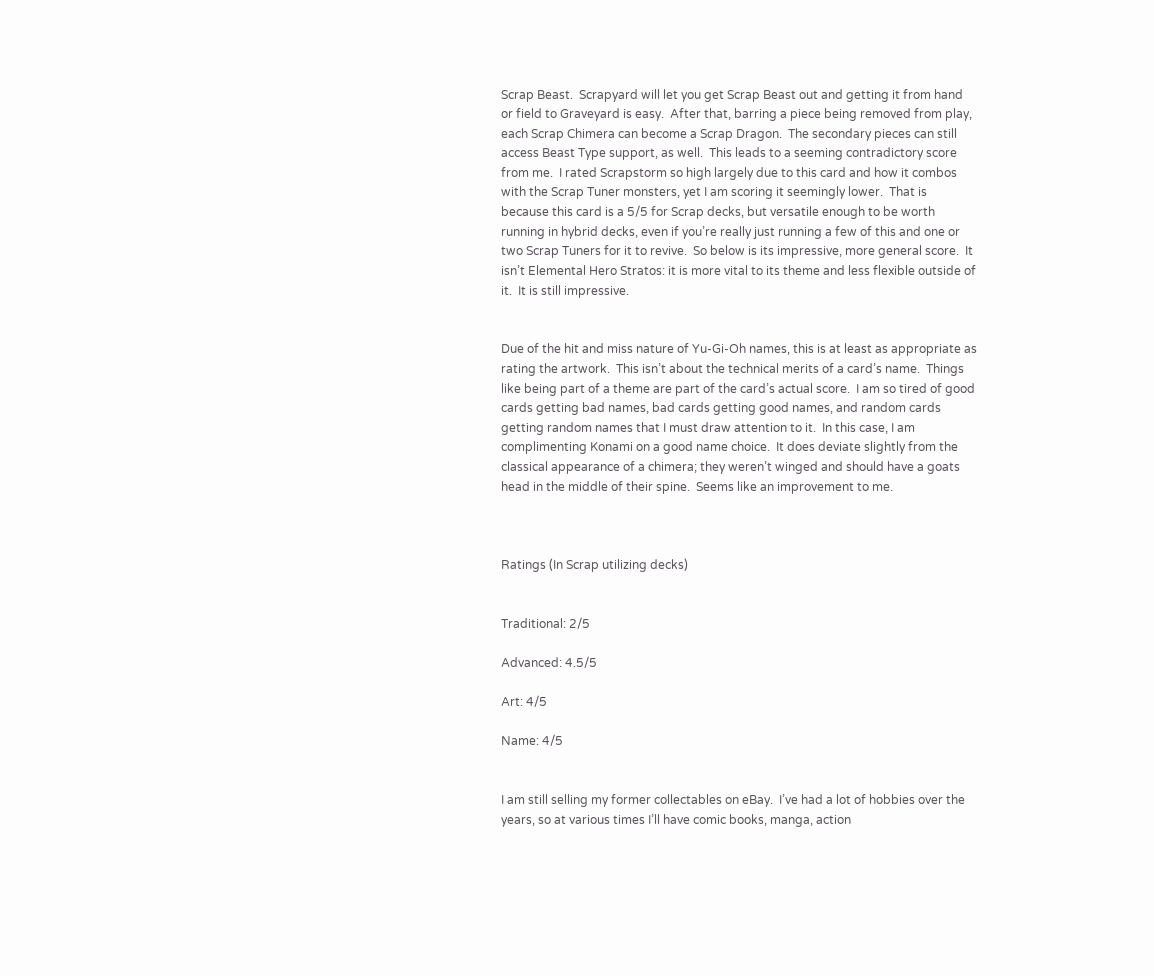Scrap Beast.  Scrapyard will let you get Scrap Beast out and getting it from hand or field to Graveyard is easy.  After that, barring a piece being removed from play, each Scrap Chimera can become a Scrap Dragon.  The secondary pieces can still access Beast Type support, as well.  This leads to a seeming contradictory score from me.  I rated Scrapstorm so high largely due to this card and how it combos with the Scrap Tuner monsters, yet I am scoring it seemingly lower.  That is because this card is a 5/5 for Scrap decks, but versatile enough to be worth running in hybrid decks, even if you’re really just running a few of this and one or two Scrap Tuners for it to revive.  So below is its impressive, more general score.  It isn’t Elemental Hero Stratos: it is more vital to its theme and less flexible outside of it.  It is still impressive.


Due of the hit and miss nature of Yu-Gi-Oh names, this is at least as appropriate as rating the artwork.  This isn’t about the technical merits of a card’s name.  Things like being part of a theme are part of the card’s actual score.  I am so tired of good cards getting bad names, bad cards getting good names, and random cards getting random names that I must draw attention to it.  In this case, I am complimenting Konami on a good name choice.  It does deviate slightly from the classical appearance of a chimera; they weren’t winged and should have a goats head in the middle of their spine.  Seems like an improvement to me.



Ratings (In Scrap utilizing decks)


Traditional: 2/5

Advanced: 4.5/5

Art: 4/5

Name: 4/5


I am still selling my former collectables on eBay.  I’ve had a lot of hobbies over the years, so at various times I’ll have comic books, manga, action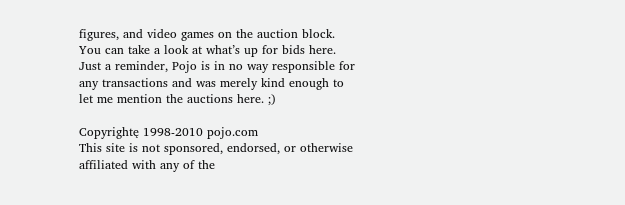figures, and video games on the auction block.  You can take a look at what’s up for bids here.  Just a reminder, Pojo is in no way responsible for any transactions and was merely kind enough to let me mention the auctions here. ;)

Copyrightę 1998-2010 pojo.com
This site is not sponsored, endorsed, or otherwise affiliated with any of the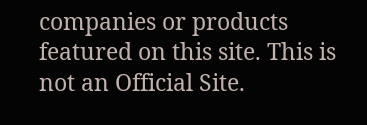companies or products featured on this site. This is not an Official Site.